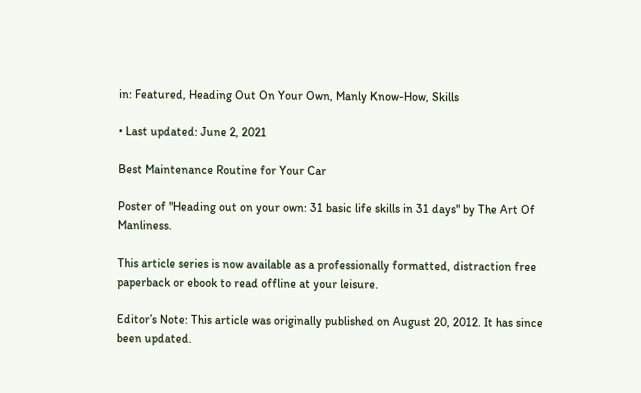in: Featured, Heading Out On Your Own, Manly Know-How, Skills

• Last updated: June 2, 2021

Best Maintenance Routine for Your Car

Poster of "Heading out on your own: 31 basic life skills in 31 days" by The Art Of Manliness.

This article series is now available as a professionally formatted, distraction free paperback or ebook to read offline at your leisure.

Editor’s Note: This article was originally published on August 20, 2012. It has since been updated.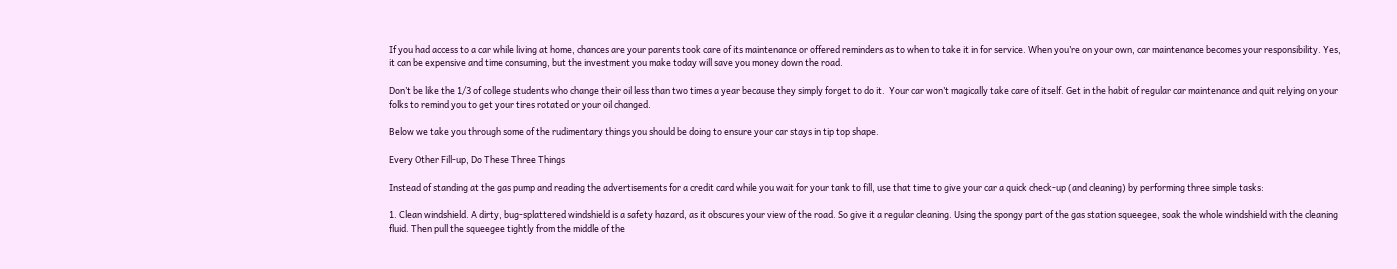If you had access to a car while living at home, chances are your parents took care of its maintenance or offered reminders as to when to take it in for service. When you’re on your own, car maintenance becomes your responsibility. Yes, it can be expensive and time consuming, but the investment you make today will save you money down the road.

Don’t be like the 1/3 of college students who change their oil less than two times a year because they simply forget to do it.  Your car won’t magically take care of itself. Get in the habit of regular car maintenance and quit relying on your folks to remind you to get your tires rotated or your oil changed.

Below we take you through some of the rudimentary things you should be doing to ensure your car stays in tip top shape.

Every Other Fill-up, Do These Three Things

Instead of standing at the gas pump and reading the advertisements for a credit card while you wait for your tank to fill, use that time to give your car a quick check-up (and cleaning) by performing three simple tasks:

1. Clean windshield. A dirty, bug-splattered windshield is a safety hazard, as it obscures your view of the road. So give it a regular cleaning. Using the spongy part of the gas station squeegee, soak the whole windshield with the cleaning fluid. Then pull the squeegee tightly from the middle of the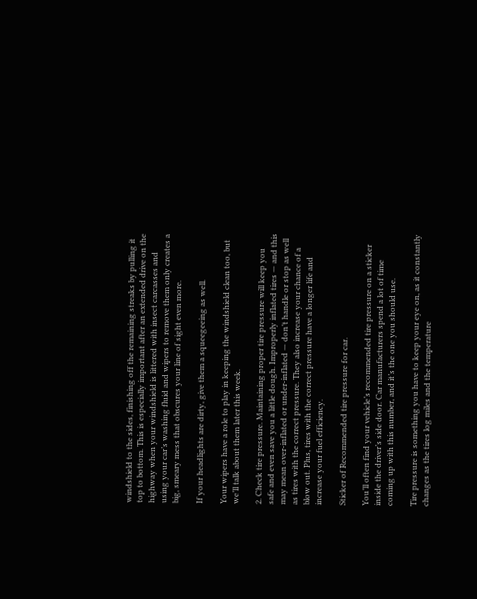windshield to the sides, finishing off the remaining streaks by pulling it top to bottom. This is especially important after an extended drive on the highway when your windshield is littered with insect carcasses and using your car’s washing fluid and wipers to remove them only creates a big, smeary mess that obscures your line of sight even more.

If your headlights are dirty, give them a squeegeeing as well.

Your wipers have a role to play in keeping the windshield clean too, but we’ll talk about them later this week.

2. Check tire pressure. Maintaining proper tire pressure will keep you safe and even save you a little dough. Improperly inflated tires — and this may mean over-inflated or under-inflated — don’t handle or stop as well as tires with the correct pressure. They also increase your chance of a blow out. Plus, tires with the correct pressure have a longer life and increase your fuel efficiency.

Sticker of Recommended tire pressure for car.

You’ll often find your vehicle’s recommended tire pressure on a sticker inside the driver’s side door. Car manufacturers spend a lot of time coming up with this number, and it’s the one you should use.

Tire pressure is something you have to keep your eye on, as it constantly changes as the tires log miles and the temperature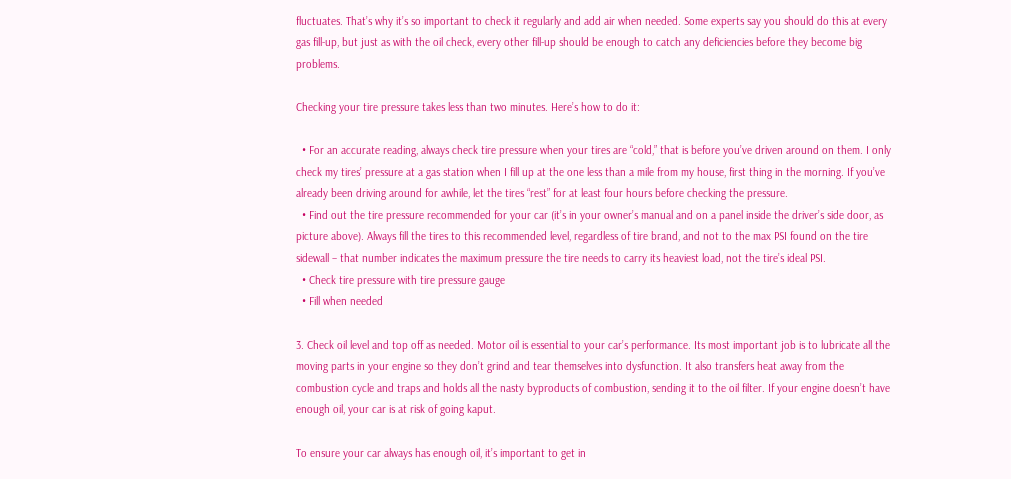fluctuates. That’s why it’s so important to check it regularly and add air when needed. Some experts say you should do this at every gas fill-up, but just as with the oil check, every other fill-up should be enough to catch any deficiencies before they become big problems.

Checking your tire pressure takes less than two minutes. Here’s how to do it:

  • For an accurate reading, always check tire pressure when your tires are “cold,” that is before you’ve driven around on them. I only check my tires’ pressure at a gas station when I fill up at the one less than a mile from my house, first thing in the morning. If you’ve already been driving around for awhile, let the tires “rest” for at least four hours before checking the pressure.
  • Find out the tire pressure recommended for your car (it’s in your owner’s manual and on a panel inside the driver’s side door, as picture above). Always fill the tires to this recommended level, regardless of tire brand, and not to the max PSI found on the tire sidewall – that number indicates the maximum pressure the tire needs to carry its heaviest load, not the tire’s ideal PSI.
  • Check tire pressure with tire pressure gauge
  • Fill when needed

3. Check oil level and top off as needed. Motor oil is essential to your car’s performance. Its most important job is to lubricate all the moving parts in your engine so they don’t grind and tear themselves into dysfunction. It also transfers heat away from the combustion cycle and traps and holds all the nasty byproducts of combustion, sending it to the oil filter. If your engine doesn’t have enough oil, your car is at risk of going kaput.

To ensure your car always has enough oil, it’s important to get in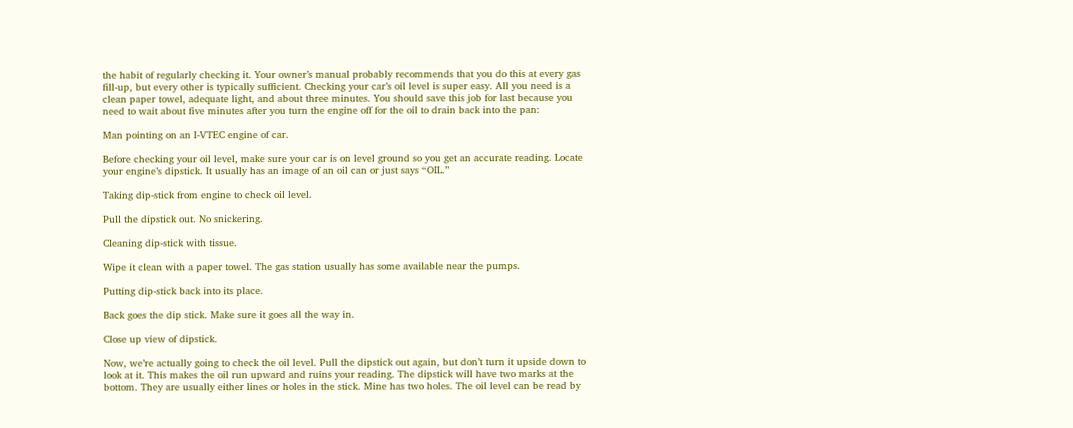the habit of regularly checking it. Your owner’s manual probably recommends that you do this at every gas fill-up, but every other is typically sufficient. Checking your car’s oil level is super easy. All you need is a clean paper towel, adequate light, and about three minutes. You should save this job for last because you need to wait about five minutes after you turn the engine off for the oil to drain back into the pan:

Man pointing on an I-VTEC engine of car.

Before checking your oil level, make sure your car is on level ground so you get an accurate reading. Locate your engine’s dipstick. It usually has an image of an oil can or just says “OIL.”

Taking dip-stick from engine to check oil level.

Pull the dipstick out. No snickering.

Cleaning dip-stick with tissue.

Wipe it clean with a paper towel. The gas station usually has some available near the pumps.

Putting dip-stick back into its place.

Back goes the dip stick. Make sure it goes all the way in.

Close up view of dipstick.

Now, we’re actually going to check the oil level. Pull the dipstick out again, but don’t turn it upside down to look at it. This makes the oil run upward and ruins your reading. The dipstick will have two marks at the bottom. They are usually either lines or holes in the stick. Mine has two holes. The oil level can be read by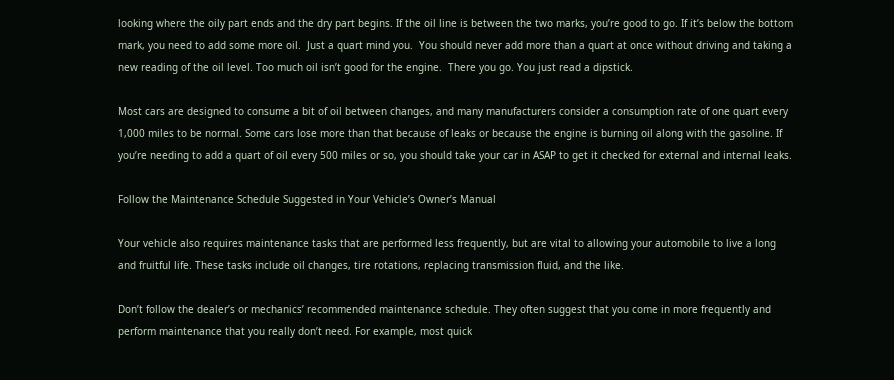looking where the oily part ends and the dry part begins. If the oil line is between the two marks, you’re good to go. If it’s below the bottom mark, you need to add some more oil.  Just a quart mind you.  You should never add more than a quart at once without driving and taking a new reading of the oil level. Too much oil isn’t good for the engine.  There you go. You just read a dipstick.

Most cars are designed to consume a bit of oil between changes, and many manufacturers consider a consumption rate of one quart every 1,000 miles to be normal. Some cars lose more than that because of leaks or because the engine is burning oil along with the gasoline. If you’re needing to add a quart of oil every 500 miles or so, you should take your car in ASAP to get it checked for external and internal leaks.

Follow the Maintenance Schedule Suggested in Your Vehicle’s Owner’s Manual

Your vehicle also requires maintenance tasks that are performed less frequently, but are vital to allowing your automobile to live a long and fruitful life. These tasks include oil changes, tire rotations, replacing transmission fluid, and the like.

Don’t follow the dealer’s or mechanics’ recommended maintenance schedule. They often suggest that you come in more frequently and perform maintenance that you really don’t need. For example, most quick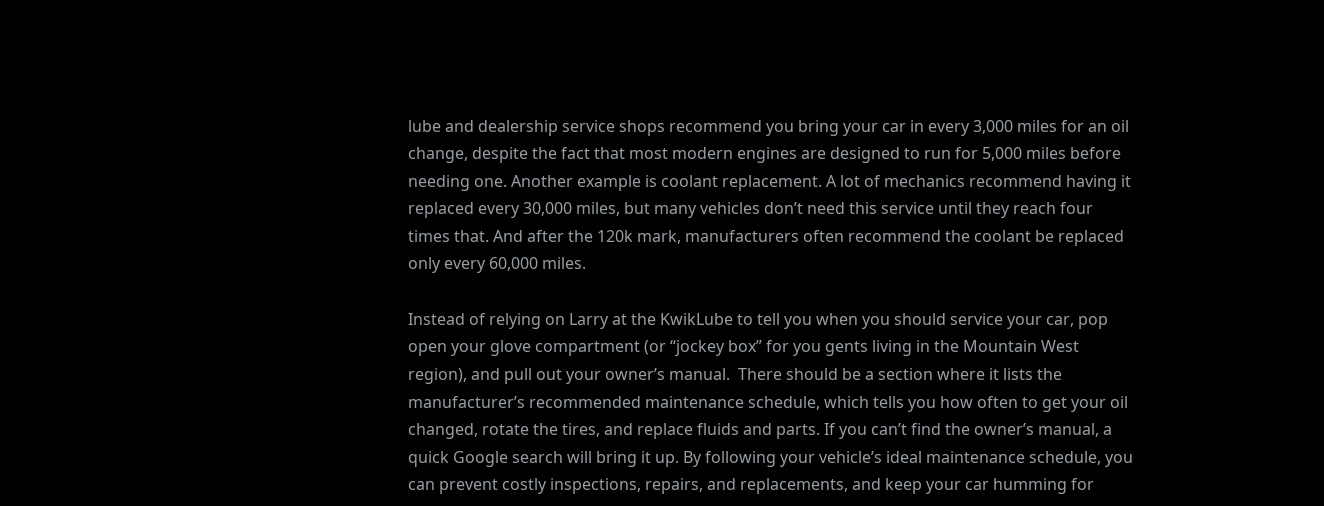lube and dealership service shops recommend you bring your car in every 3,000 miles for an oil change, despite the fact that most modern engines are designed to run for 5,000 miles before needing one. Another example is coolant replacement. A lot of mechanics recommend having it replaced every 30,000 miles, but many vehicles don’t need this service until they reach four times that. And after the 120k mark, manufacturers often recommend the coolant be replaced only every 60,000 miles.

Instead of relying on Larry at the KwikLube to tell you when you should service your car, pop open your glove compartment (or “jockey box” for you gents living in the Mountain West region), and pull out your owner’s manual.  There should be a section where it lists the manufacturer’s recommended maintenance schedule, which tells you how often to get your oil changed, rotate the tires, and replace fluids and parts. If you can’t find the owner’s manual, a quick Google search will bring it up. By following your vehicle’s ideal maintenance schedule, you can prevent costly inspections, repairs, and replacements, and keep your car humming for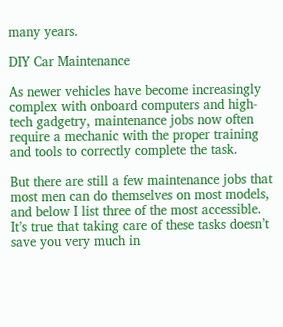many years.

DIY Car Maintenance

As newer vehicles have become increasingly complex with onboard computers and high-tech gadgetry, maintenance jobs now often require a mechanic with the proper training and tools to correctly complete the task.

But there are still a few maintenance jobs that most men can do themselves on most models, and below I list three of the most accessible. It’s true that taking care of these tasks doesn’t save you very much in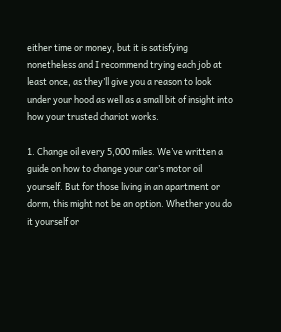either time or money, but it is satisfying nonetheless and I recommend trying each job at least once, as they’ll give you a reason to look under your hood as well as a small bit of insight into how your trusted chariot works.

1. Change oil every 5,000 miles. We’ve written a guide on how to change your car’s motor oil yourself. But for those living in an apartment or dorm, this might not be an option. Whether you do it yourself or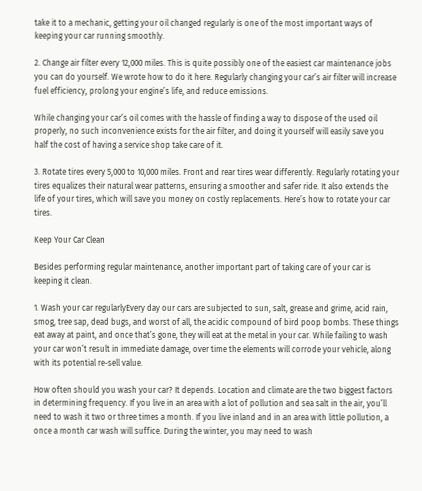take it to a mechanic, getting your oil changed regularly is one of the most important ways of keeping your car running smoothly.

2. Change air filter every 12,000 miles. This is quite possibly one of the easiest car maintenance jobs you can do yourself. We wrote how to do it here. Regularly changing your car’s air filter will increase fuel efficiency, prolong your engine’s life, and reduce emissions.

While changing your car’s oil comes with the hassle of finding a way to dispose of the used oil properly, no such inconvenience exists for the air filter, and doing it yourself will easily save you half the cost of having a service shop take care of it.

3. Rotate tires every 5,000 to 10,000 miles. Front and rear tires wear differently. Regularly rotating your tires equalizes their natural wear patterns, ensuring a smoother and safer ride. It also extends the life of your tires, which will save you money on costly replacements. Here’s how to rotate your car tires.

Keep Your Car Clean

Besides performing regular maintenance, another important part of taking care of your car is keeping it clean.

1. Wash your car regularlyEvery day our cars are subjected to sun, salt, grease and grime, acid rain, smog, tree sap, dead bugs, and worst of all, the acidic compound of bird poop bombs. These things eat away at paint, and once that’s gone, they will eat at the metal in your car. While failing to wash your car won’t result in immediate damage, over time the elements will corrode your vehicle, along with its potential re-sell value.

How often should you wash your car? It depends. Location and climate are the two biggest factors in determining frequency. If you live in an area with a lot of pollution and sea salt in the air, you’ll need to wash it two or three times a month. If you live inland and in an area with little pollution, a once a month car wash will suffice. During the winter, you may need to wash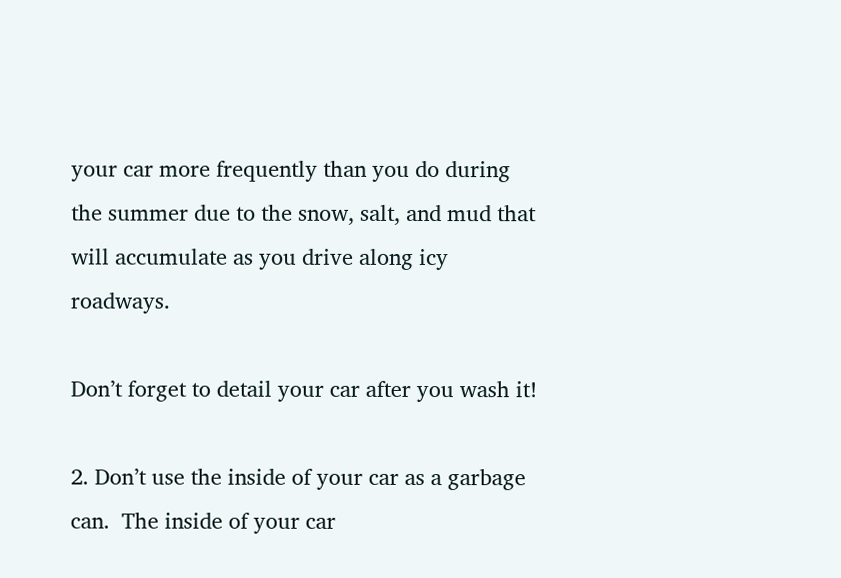your car more frequently than you do during the summer due to the snow, salt, and mud that will accumulate as you drive along icy roadways.

Don’t forget to detail your car after you wash it!

2. Don’t use the inside of your car as a garbage can.  The inside of your car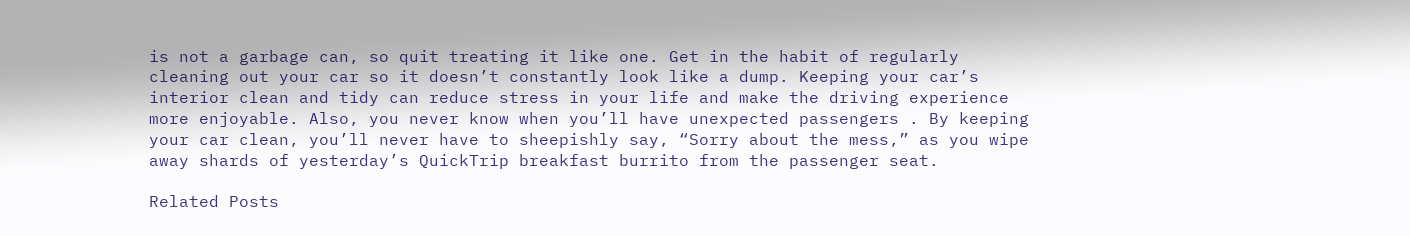is not a garbage can, so quit treating it like one. Get in the habit of regularly cleaning out your car so it doesn’t constantly look like a dump. Keeping your car’s interior clean and tidy can reduce stress in your life and make the driving experience more enjoyable. Also, you never know when you’ll have unexpected passengers . By keeping your car clean, you’ll never have to sheepishly say, “Sorry about the mess,” as you wipe away shards of yesterday’s QuickTrip breakfast burrito from the passenger seat.

Related Posts